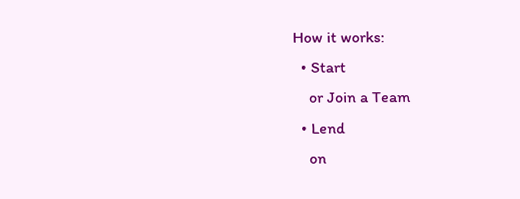How it works:
  • Start
    or Join a Team
  • Lend
    on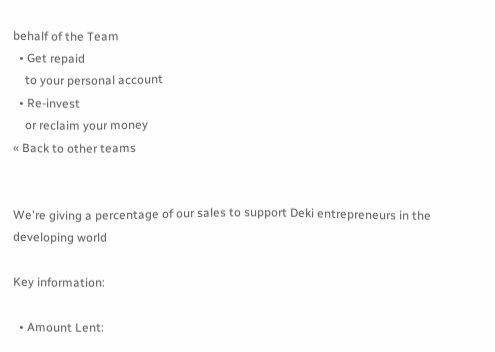behalf of the Team
  • Get repaid
    to your personal account
  • Re-invest
    or reclaim your money
« Back to other teams


We're giving a percentage of our sales to support Deki entrepreneurs in the developing world

Key information:

  • Amount Lent: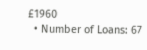£1960
  • Number of Loans: 67